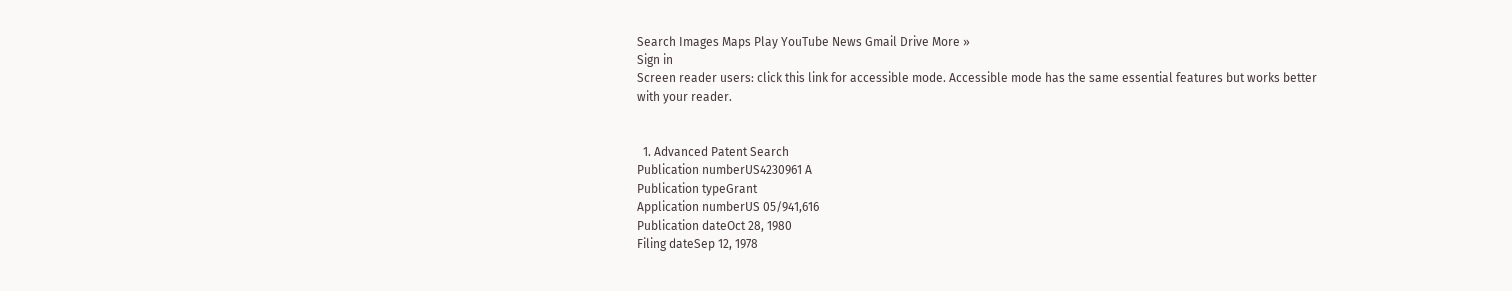Search Images Maps Play YouTube News Gmail Drive More »
Sign in
Screen reader users: click this link for accessible mode. Accessible mode has the same essential features but works better with your reader.


  1. Advanced Patent Search
Publication numberUS4230961 A
Publication typeGrant
Application numberUS 05/941,616
Publication dateOct 28, 1980
Filing dateSep 12, 1978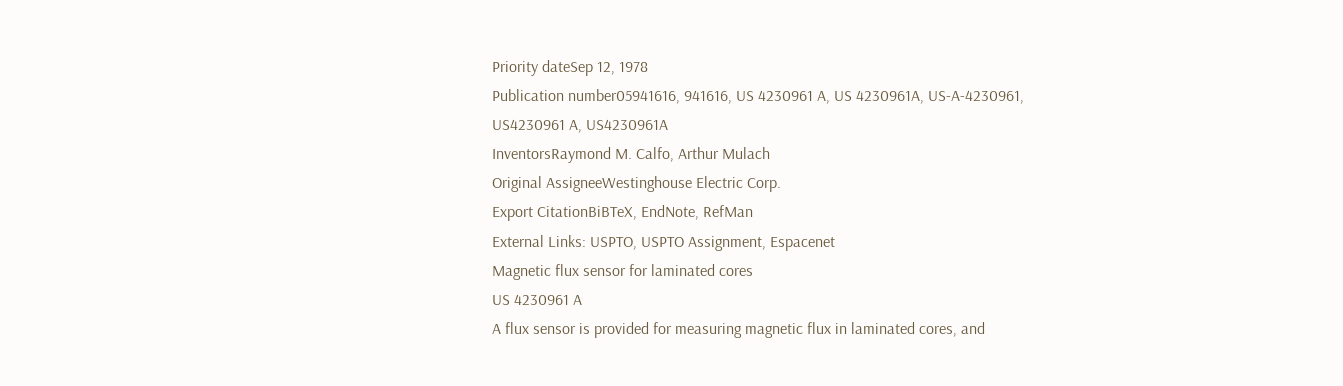Priority dateSep 12, 1978
Publication number05941616, 941616, US 4230961 A, US 4230961A, US-A-4230961, US4230961 A, US4230961A
InventorsRaymond M. Calfo, Arthur Mulach
Original AssigneeWestinghouse Electric Corp.
Export CitationBiBTeX, EndNote, RefMan
External Links: USPTO, USPTO Assignment, Espacenet
Magnetic flux sensor for laminated cores
US 4230961 A
A flux sensor is provided for measuring magnetic flux in laminated cores, and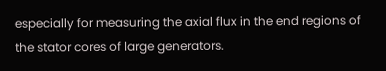especially for measuring the axial flux in the end regions of the stator cores of large generators.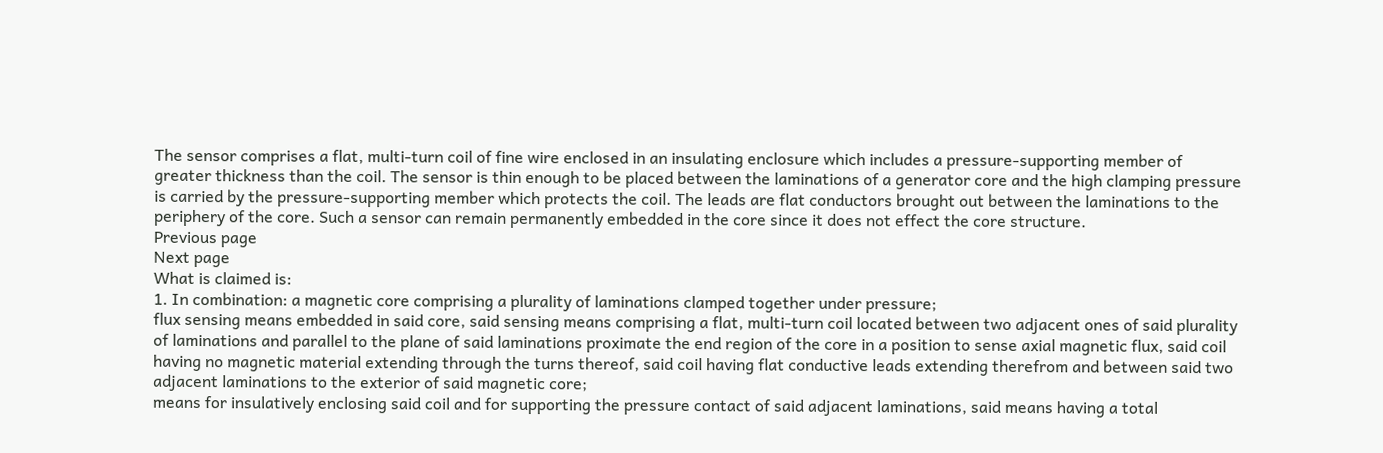The sensor comprises a flat, multi-turn coil of fine wire enclosed in an insulating enclosure which includes a pressure-supporting member of greater thickness than the coil. The sensor is thin enough to be placed between the laminations of a generator core and the high clamping pressure is carried by the pressure-supporting member which protects the coil. The leads are flat conductors brought out between the laminations to the periphery of the core. Such a sensor can remain permanently embedded in the core since it does not effect the core structure.
Previous page
Next page
What is claimed is:
1. In combination: a magnetic core comprising a plurality of laminations clamped together under pressure;
flux sensing means embedded in said core, said sensing means comprising a flat, multi-turn coil located between two adjacent ones of said plurality of laminations and parallel to the plane of said laminations proximate the end region of the core in a position to sense axial magnetic flux, said coil having no magnetic material extending through the turns thereof, said coil having flat conductive leads extending therefrom and between said two adjacent laminations to the exterior of said magnetic core;
means for insulatively enclosing said coil and for supporting the pressure contact of said adjacent laminations, said means having a total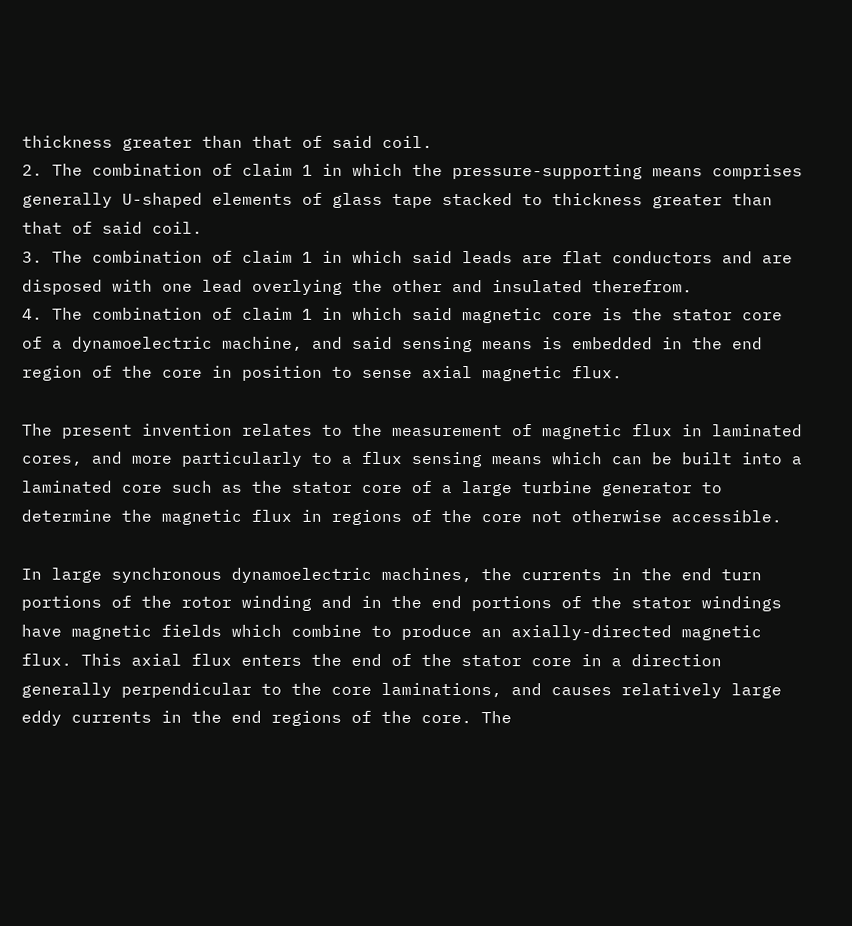thickness greater than that of said coil.
2. The combination of claim 1 in which the pressure-supporting means comprises generally U-shaped elements of glass tape stacked to thickness greater than that of said coil.
3. The combination of claim 1 in which said leads are flat conductors and are disposed with one lead overlying the other and insulated therefrom.
4. The combination of claim 1 in which said magnetic core is the stator core of a dynamoelectric machine, and said sensing means is embedded in the end region of the core in position to sense axial magnetic flux.

The present invention relates to the measurement of magnetic flux in laminated cores, and more particularly to a flux sensing means which can be built into a laminated core such as the stator core of a large turbine generator to determine the magnetic flux in regions of the core not otherwise accessible.

In large synchronous dynamoelectric machines, the currents in the end turn portions of the rotor winding and in the end portions of the stator windings have magnetic fields which combine to produce an axially-directed magnetic flux. This axial flux enters the end of the stator core in a direction generally perpendicular to the core laminations, and causes relatively large eddy currents in the end regions of the core. The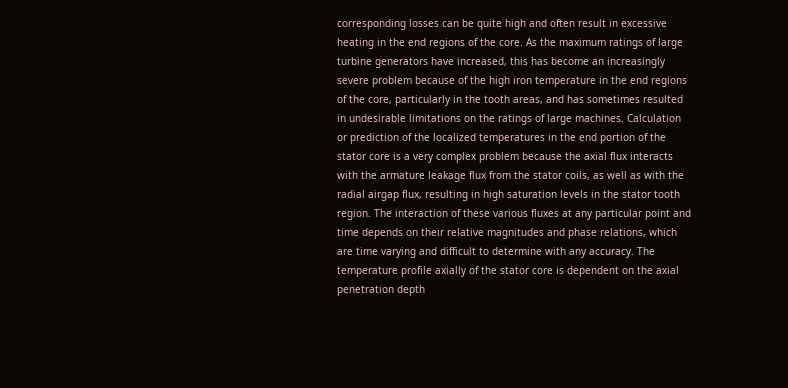corresponding losses can be quite high and often result in excessive heating in the end regions of the core. As the maximum ratings of large turbine generators have increased, this has become an increasingly severe problem because of the high iron temperature in the end regions of the core, particularly in the tooth areas, and has sometimes resulted in undesirable limitations on the ratings of large machines. Calculation or prediction of the localized temperatures in the end portion of the stator core is a very complex problem because the axial flux interacts with the armature leakage flux from the stator coils, as well as with the radial airgap flux, resulting in high saturation levels in the stator tooth region. The interaction of these various fluxes at any particular point and time depends on their relative magnitudes and phase relations, which are time varying and difficult to determine with any accuracy. The temperature profile axially of the stator core is dependent on the axial penetration depth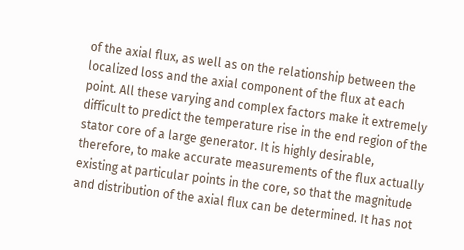of the axial flux, as well as on the relationship between the localized loss and the axial component of the flux at each point. All these varying and complex factors make it extremely difficult to predict the temperature rise in the end region of the stator core of a large generator. It is highly desirable, therefore, to make accurate measurements of the flux actually existing at particular points in the core, so that the magnitude and distribution of the axial flux can be determined. It has not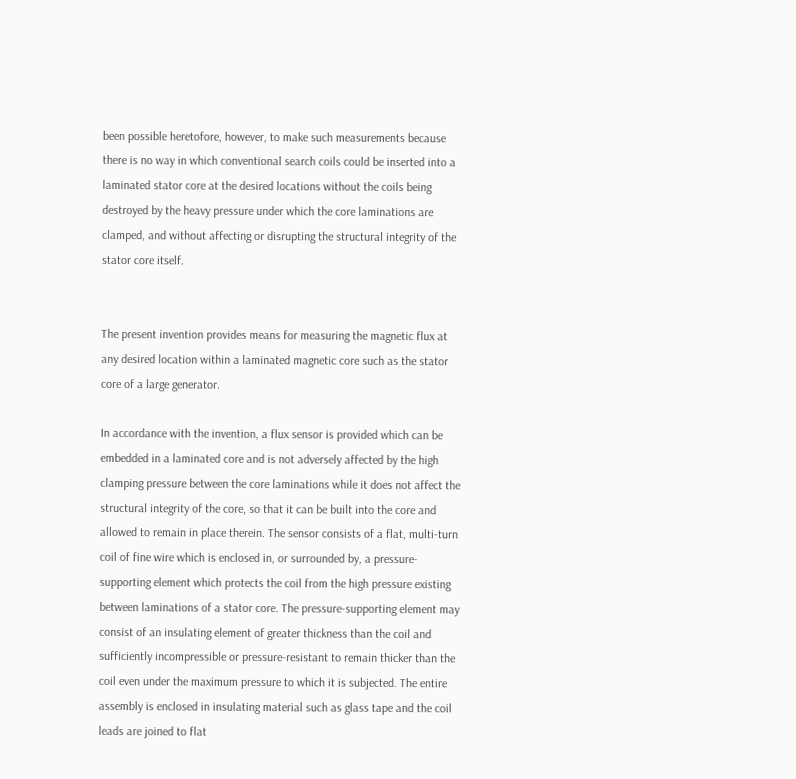been possible heretofore, however, to make such measurements because there is no way in which conventional search coils could be inserted into a laminated stator core at the desired locations without the coils being destroyed by the heavy pressure under which the core laminations are clamped, and without affecting or disrupting the structural integrity of the stator core itself.


The present invention provides means for measuring the magnetic flux at any desired location within a laminated magnetic core such as the stator core of a large generator.

In accordance with the invention, a flux sensor is provided which can be embedded in a laminated core and is not adversely affected by the high clamping pressure between the core laminations while it does not affect the structural integrity of the core, so that it can be built into the core and allowed to remain in place therein. The sensor consists of a flat, multi-turn coil of fine wire which is enclosed in, or surrounded by, a pressure-supporting element which protects the coil from the high pressure existing between laminations of a stator core. The pressure-supporting element may consist of an insulating element of greater thickness than the coil and sufficiently incompressible or pressure-resistant to remain thicker than the coil even under the maximum pressure to which it is subjected. The entire assembly is enclosed in insulating material such as glass tape and the coil leads are joined to flat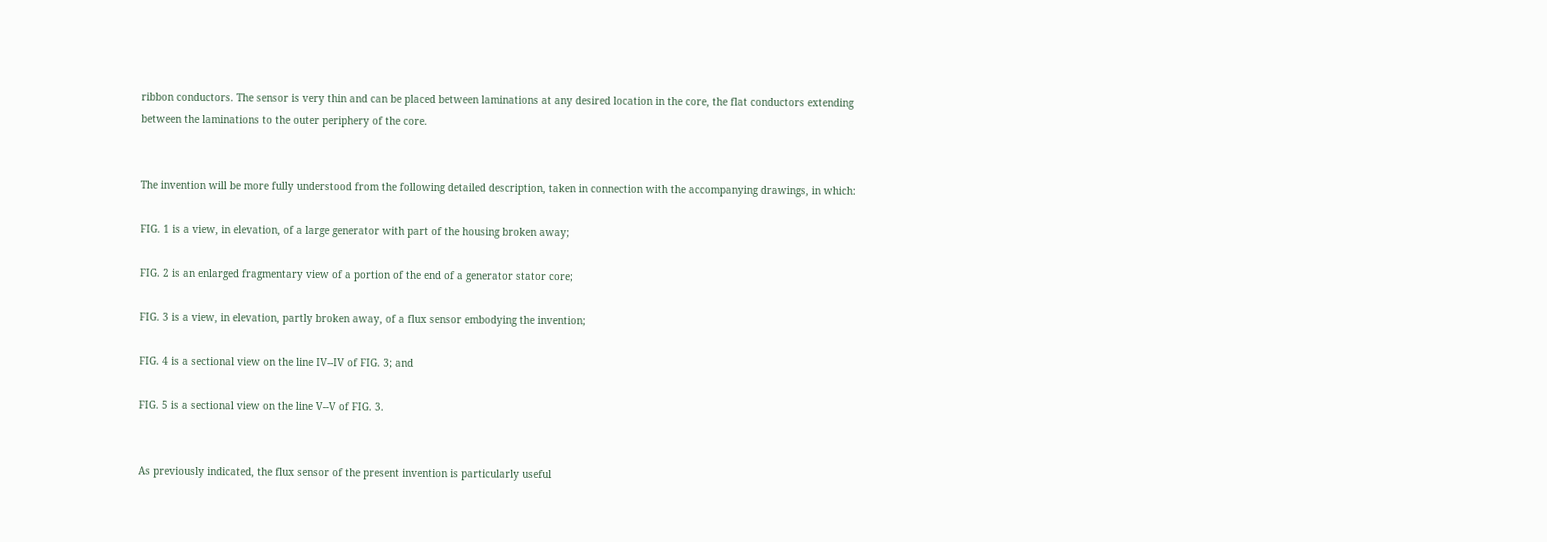ribbon conductors. The sensor is very thin and can be placed between laminations at any desired location in the core, the flat conductors extending between the laminations to the outer periphery of the core.


The invention will be more fully understood from the following detailed description, taken in connection with the accompanying drawings, in which:

FIG. 1 is a view, in elevation, of a large generator with part of the housing broken away;

FIG. 2 is an enlarged fragmentary view of a portion of the end of a generator stator core;

FIG. 3 is a view, in elevation, partly broken away, of a flux sensor embodying the invention;

FIG. 4 is a sectional view on the line IV--IV of FIG. 3; and

FIG. 5 is a sectional view on the line V--V of FIG. 3.


As previously indicated, the flux sensor of the present invention is particularly useful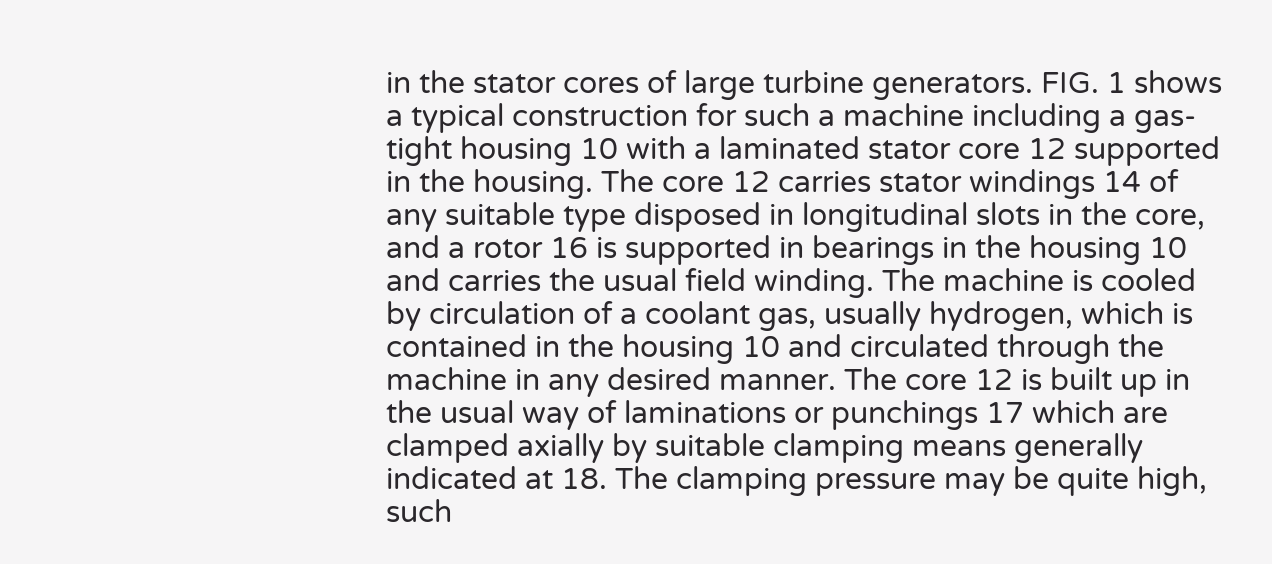in the stator cores of large turbine generators. FIG. 1 shows a typical construction for such a machine including a gas-tight housing 10 with a laminated stator core 12 supported in the housing. The core 12 carries stator windings 14 of any suitable type disposed in longitudinal slots in the core, and a rotor 16 is supported in bearings in the housing 10 and carries the usual field winding. The machine is cooled by circulation of a coolant gas, usually hydrogen, which is contained in the housing 10 and circulated through the machine in any desired manner. The core 12 is built up in the usual way of laminations or punchings 17 which are clamped axially by suitable clamping means generally indicated at 18. The clamping pressure may be quite high, such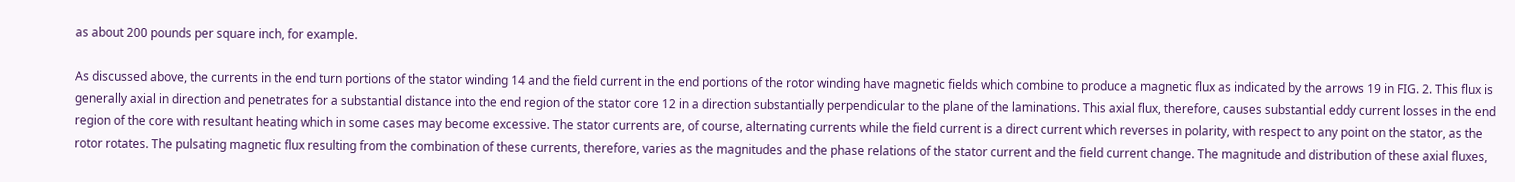as about 200 pounds per square inch, for example.

As discussed above, the currents in the end turn portions of the stator winding 14 and the field current in the end portions of the rotor winding have magnetic fields which combine to produce a magnetic flux as indicated by the arrows 19 in FIG. 2. This flux is generally axial in direction and penetrates for a substantial distance into the end region of the stator core 12 in a direction substantially perpendicular to the plane of the laminations. This axial flux, therefore, causes substantial eddy current losses in the end region of the core with resultant heating which in some cases may become excessive. The stator currents are, of course, alternating currents while the field current is a direct current which reverses in polarity, with respect to any point on the stator, as the rotor rotates. The pulsating magnetic flux resulting from the combination of these currents, therefore, varies as the magnitudes and the phase relations of the stator current and the field current change. The magnitude and distribution of these axial fluxes,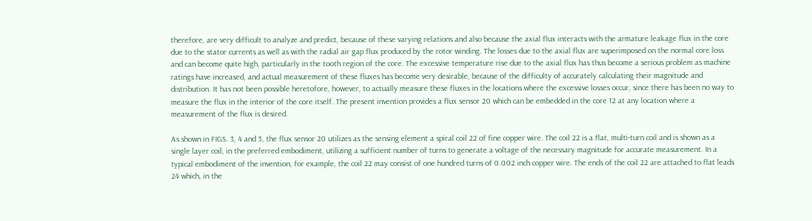therefore, are very difficult to analyze and predict, because of these varying relations and also because the axial flux interacts with the armature leakage flux in the core due to the stator currents as well as with the radial air gap flux produced by the rotor winding. The losses due to the axial flux are superimposed on the normal core loss and can become quite high, particularly in the tooth region of the core. The excessive temperature rise due to the axial flux has thus become a serious problem as machine ratings have increased, and actual measurement of these fluxes has become very desirable, because of the difficulty of accurately calculating their magnitude and distribution. It has not been possible heretofore, however, to actually measure these fluxes in the locations where the excessive losses occur, since there has been no way to measure the flux in the interior of the core itself. The present invention provides a flux sensor 20 which can be embedded in the core 12 at any location where a measurement of the flux is desired.

As shown in FIGS. 3, 4 and 5, the flux sensor 20 utilizes as the sensing element a spiral coil 22 of fine copper wire. The coil 22 is a flat, multi-turn coil and is shown as a single layer coil, in the preferred embodiment, utilizing a sufficient number of turns to generate a voltage of the necessary magnitude for accurate measurement. In a typical embodiment of the invention, for example, the coil 22 may consist of one hundred turns of 0.002 inch copper wire. The ends of the coil 22 are attached to flat leads 24 which, in the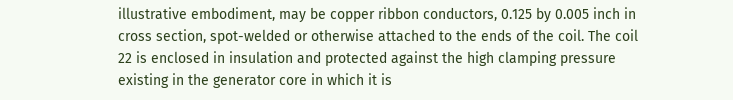illustrative embodiment, may be copper ribbon conductors, 0.125 by 0.005 inch in cross section, spot-welded or otherwise attached to the ends of the coil. The coil 22 is enclosed in insulation and protected against the high clamping pressure existing in the generator core in which it is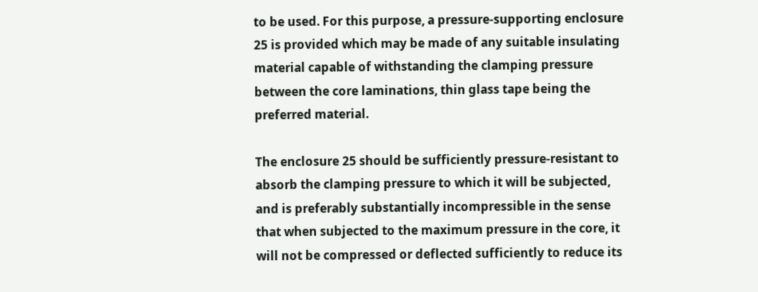to be used. For this purpose, a pressure-supporting enclosure 25 is provided which may be made of any suitable insulating material capable of withstanding the clamping pressure between the core laminations, thin glass tape being the preferred material.

The enclosure 25 should be sufficiently pressure-resistant to absorb the clamping pressure to which it will be subjected, and is preferably substantially incompressible in the sense that when subjected to the maximum pressure in the core, it will not be compressed or deflected sufficiently to reduce its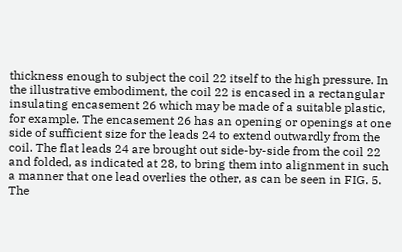thickness enough to subject the coil 22 itself to the high pressure. In the illustrative embodiment, the coil 22 is encased in a rectangular insulating encasement 26 which may be made of a suitable plastic, for example. The encasement 26 has an opening or openings at one side of sufficient size for the leads 24 to extend outwardly from the coil. The flat leads 24 are brought out side-by-side from the coil 22 and folded, as indicated at 28, to bring them into alignment in such a manner that one lead overlies the other, as can be seen in FIG. 5. The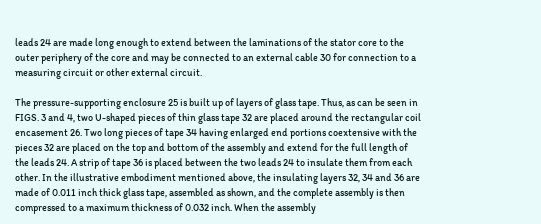leads 24 are made long enough to extend between the laminations of the stator core to the outer periphery of the core and may be connected to an external cable 30 for connection to a measuring circuit or other external circuit.

The pressure-supporting enclosure 25 is built up of layers of glass tape. Thus, as can be seen in FIGS. 3 and 4, two U-shaped pieces of thin glass tape 32 are placed around the rectangular coil encasement 26. Two long pieces of tape 34 having enlarged end portions coextensive with the pieces 32 are placed on the top and bottom of the assembly and extend for the full length of the leads 24. A strip of tape 36 is placed between the two leads 24 to insulate them from each other. In the illustrative embodiment mentioned above, the insulating layers 32, 34 and 36 are made of 0.011 inch thick glass tape, assembled as shown, and the complete assembly is then compressed to a maximum thickness of 0.032 inch. When the assembly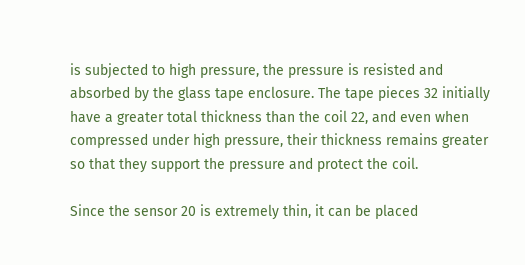is subjected to high pressure, the pressure is resisted and absorbed by the glass tape enclosure. The tape pieces 32 initially have a greater total thickness than the coil 22, and even when compressed under high pressure, their thickness remains greater so that they support the pressure and protect the coil.

Since the sensor 20 is extremely thin, it can be placed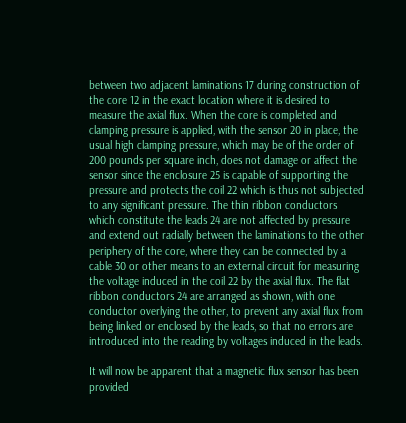between two adjacent laminations 17 during construction of the core 12 in the exact location where it is desired to measure the axial flux. When the core is completed and clamping pressure is applied, with the sensor 20 in place, the usual high clamping pressure, which may be of the order of 200 pounds per square inch, does not damage or affect the sensor since the enclosure 25 is capable of supporting the pressure and protects the coil 22 which is thus not subjected to any significant pressure. The thin ribbon conductors which constitute the leads 24 are not affected by pressure and extend out radially between the laminations to the other periphery of the core, where they can be connected by a cable 30 or other means to an external circuit for measuring the voltage induced in the coil 22 by the axial flux. The flat ribbon conductors 24 are arranged as shown, with one conductor overlying the other, to prevent any axial flux from being linked or enclosed by the leads, so that no errors are introduced into the reading by voltages induced in the leads.

It will now be apparent that a magnetic flux sensor has been provided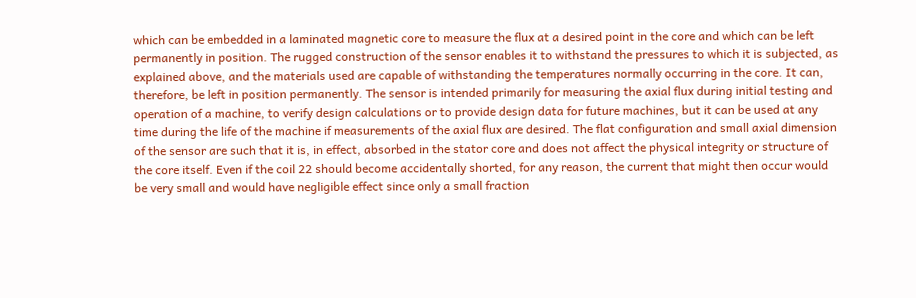which can be embedded in a laminated magnetic core to measure the flux at a desired point in the core and which can be left permanently in position. The rugged construction of the sensor enables it to withstand the pressures to which it is subjected, as explained above, and the materials used are capable of withstanding the temperatures normally occurring in the core. It can, therefore, be left in position permanently. The sensor is intended primarily for measuring the axial flux during initial testing and operation of a machine, to verify design calculations or to provide design data for future machines, but it can be used at any time during the life of the machine if measurements of the axial flux are desired. The flat configuration and small axial dimension of the sensor are such that it is, in effect, absorbed in the stator core and does not affect the physical integrity or structure of the core itself. Even if the coil 22 should become accidentally shorted, for any reason, the current that might then occur would be very small and would have negligible effect since only a small fraction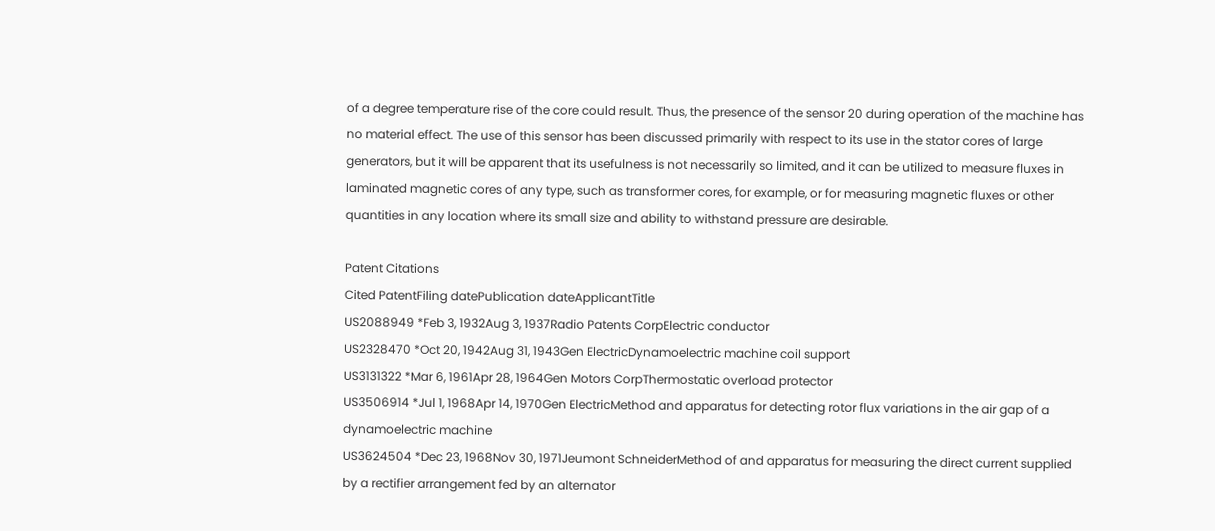of a degree temperature rise of the core could result. Thus, the presence of the sensor 20 during operation of the machine has no material effect. The use of this sensor has been discussed primarily with respect to its use in the stator cores of large generators, but it will be apparent that its usefulness is not necessarily so limited, and it can be utilized to measure fluxes in laminated magnetic cores of any type, such as transformer cores, for example, or for measuring magnetic fluxes or other quantities in any location where its small size and ability to withstand pressure are desirable.

Patent Citations
Cited PatentFiling datePublication dateApplicantTitle
US2088949 *Feb 3, 1932Aug 3, 1937Radio Patents CorpElectric conductor
US2328470 *Oct 20, 1942Aug 31, 1943Gen ElectricDynamoelectric machine coil support
US3131322 *Mar 6, 1961Apr 28, 1964Gen Motors CorpThermostatic overload protector
US3506914 *Jul 1, 1968Apr 14, 1970Gen ElectricMethod and apparatus for detecting rotor flux variations in the air gap of a dynamoelectric machine
US3624504 *Dec 23, 1968Nov 30, 1971Jeumont SchneiderMethod of and apparatus for measuring the direct current supplied by a rectifier arrangement fed by an alternator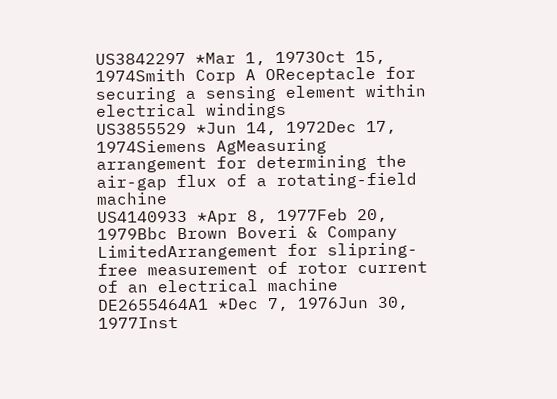US3842297 *Mar 1, 1973Oct 15, 1974Smith Corp A OReceptacle for securing a sensing element within electrical windings
US3855529 *Jun 14, 1972Dec 17, 1974Siemens AgMeasuring arrangement for determining the air-gap flux of a rotating-field machine
US4140933 *Apr 8, 1977Feb 20, 1979Bbc Brown Boveri & Company LimitedArrangement for slipring-free measurement of rotor current of an electrical machine
DE2655464A1 *Dec 7, 1976Jun 30, 1977Inst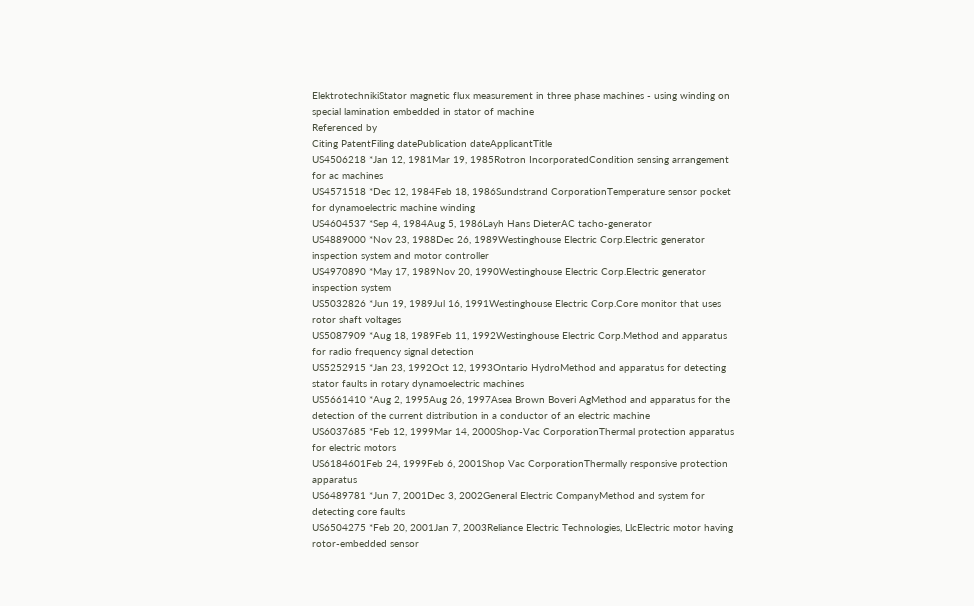ElektrotechnikiStator magnetic flux measurement in three phase machines - using winding on special lamination embedded in stator of machine
Referenced by
Citing PatentFiling datePublication dateApplicantTitle
US4506218 *Jan 12, 1981Mar 19, 1985Rotron IncorporatedCondition sensing arrangement for ac machines
US4571518 *Dec 12, 1984Feb 18, 1986Sundstrand CorporationTemperature sensor pocket for dynamoelectric machine winding
US4604537 *Sep 4, 1984Aug 5, 1986Layh Hans DieterAC tacho-generator
US4889000 *Nov 23, 1988Dec 26, 1989Westinghouse Electric Corp.Electric generator inspection system and motor controller
US4970890 *May 17, 1989Nov 20, 1990Westinghouse Electric Corp.Electric generator inspection system
US5032826 *Jun 19, 1989Jul 16, 1991Westinghouse Electric Corp.Core monitor that uses rotor shaft voltages
US5087909 *Aug 18, 1989Feb 11, 1992Westinghouse Electric Corp.Method and apparatus for radio frequency signal detection
US5252915 *Jan 23, 1992Oct 12, 1993Ontario HydroMethod and apparatus for detecting stator faults in rotary dynamoelectric machines
US5661410 *Aug 2, 1995Aug 26, 1997Asea Brown Boveri AgMethod and apparatus for the detection of the current distribution in a conductor of an electric machine
US6037685 *Feb 12, 1999Mar 14, 2000Shop-Vac CorporationThermal protection apparatus for electric motors
US6184601Feb 24, 1999Feb 6, 2001Shop Vac CorporationThermally responsive protection apparatus
US6489781 *Jun 7, 2001Dec 3, 2002General Electric CompanyMethod and system for detecting core faults
US6504275 *Feb 20, 2001Jan 7, 2003Reliance Electric Technologies, LlcElectric motor having rotor-embedded sensor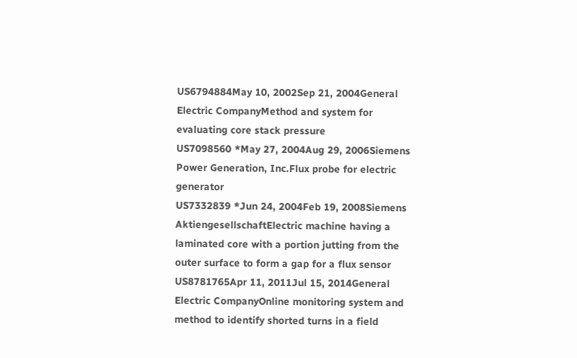US6794884May 10, 2002Sep 21, 2004General Electric CompanyMethod and system for evaluating core stack pressure
US7098560 *May 27, 2004Aug 29, 2006Siemens Power Generation, Inc.Flux probe for electric generator
US7332839 *Jun 24, 2004Feb 19, 2008Siemens AktiengesellschaftElectric machine having a laminated core with a portion jutting from the outer surface to form a gap for a flux sensor
US8781765Apr 11, 2011Jul 15, 2014General Electric CompanyOnline monitoring system and method to identify shorted turns in a field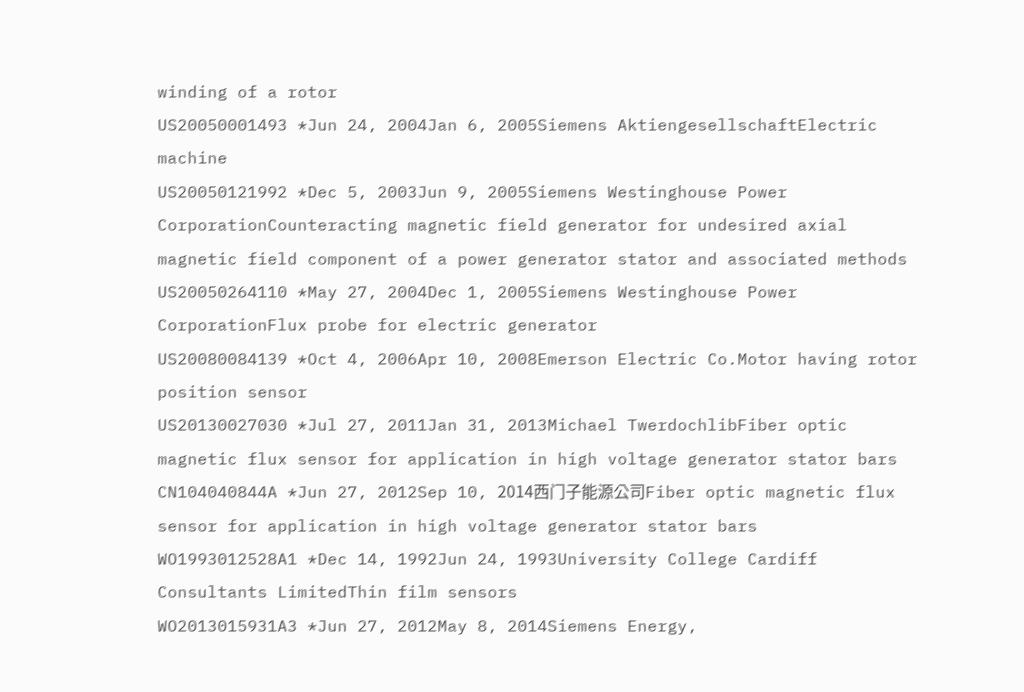winding of a rotor
US20050001493 *Jun 24, 2004Jan 6, 2005Siemens AktiengesellschaftElectric machine
US20050121992 *Dec 5, 2003Jun 9, 2005Siemens Westinghouse Power CorporationCounteracting magnetic field generator for undesired axial magnetic field component of a power generator stator and associated methods
US20050264110 *May 27, 2004Dec 1, 2005Siemens Westinghouse Power CorporationFlux probe for electric generator
US20080084139 *Oct 4, 2006Apr 10, 2008Emerson Electric Co.Motor having rotor position sensor
US20130027030 *Jul 27, 2011Jan 31, 2013Michael TwerdochlibFiber optic magnetic flux sensor for application in high voltage generator stator bars
CN104040844A *Jun 27, 2012Sep 10, 2014西门子能源公司Fiber optic magnetic flux sensor for application in high voltage generator stator bars
WO1993012528A1 *Dec 14, 1992Jun 24, 1993University College Cardiff Consultants LimitedThin film sensors
WO2013015931A3 *Jun 27, 2012May 8, 2014Siemens Energy,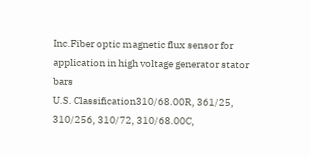Inc.Fiber optic magnetic flux sensor for application in high voltage generator stator bars
U.S. Classification310/68.00R, 361/25, 310/256, 310/72, 310/68.00C,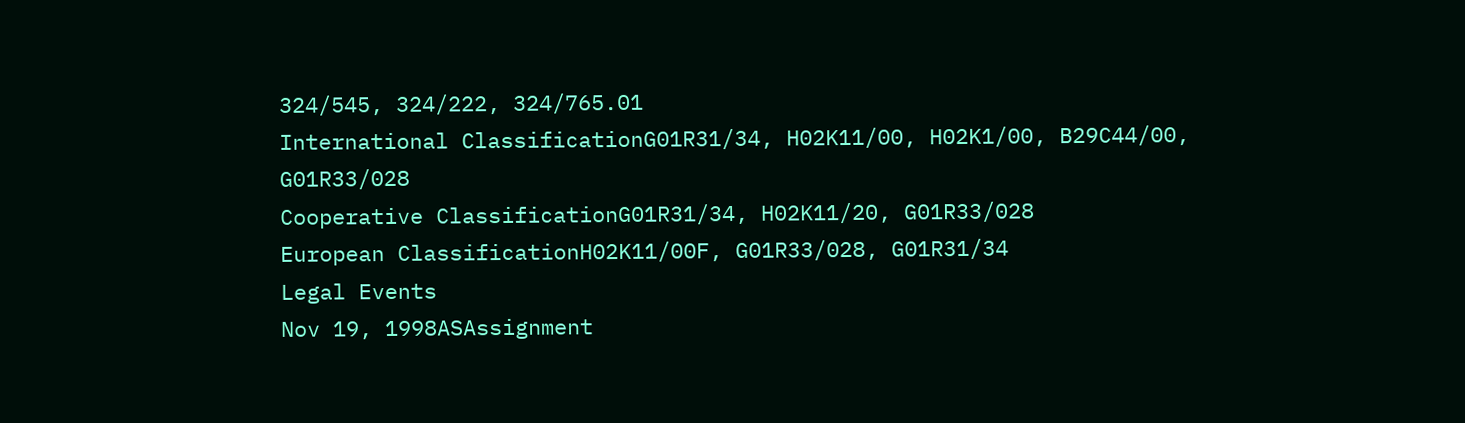324/545, 324/222, 324/765.01
International ClassificationG01R31/34, H02K11/00, H02K1/00, B29C44/00, G01R33/028
Cooperative ClassificationG01R31/34, H02K11/20, G01R33/028
European ClassificationH02K11/00F, G01R33/028, G01R31/34
Legal Events
Nov 19, 1998ASAssignment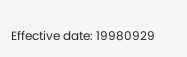Effective date: 19980929